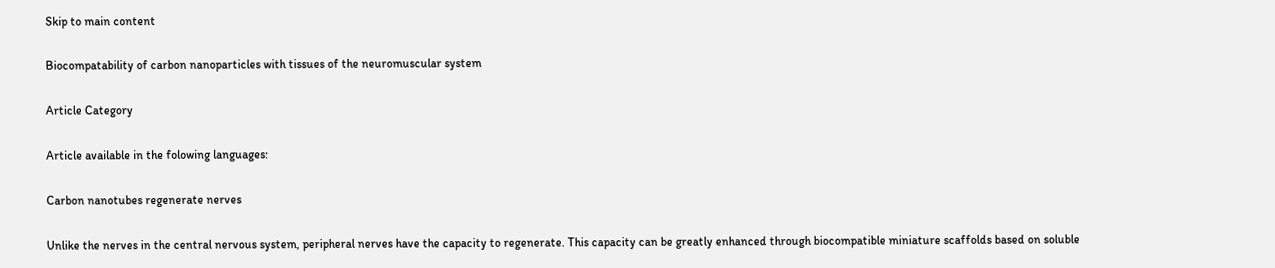Skip to main content

Biocompatability of carbon nanoparticles with tissues of the neuromuscular system

Article Category

Article available in the folowing languages:

Carbon nanotubes regenerate nerves

Unlike the nerves in the central nervous system, peripheral nerves have the capacity to regenerate. This capacity can be greatly enhanced through biocompatible miniature scaffolds based on soluble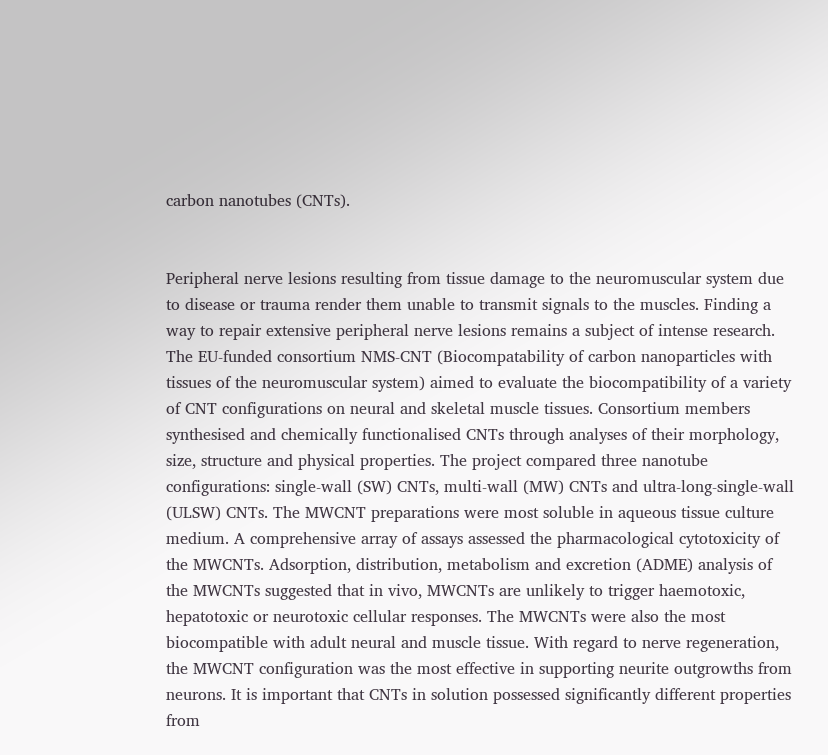carbon nanotubes (CNTs).


Peripheral nerve lesions resulting from tissue damage to the neuromuscular system due to disease or trauma render them unable to transmit signals to the muscles. Finding a way to repair extensive peripheral nerve lesions remains a subject of intense research. The EU-funded consortium NMS-CNT (Biocompatability of carbon nanoparticles with tissues of the neuromuscular system) aimed to evaluate the biocompatibility of a variety of CNT configurations on neural and skeletal muscle tissues. Consortium members synthesised and chemically functionalised CNTs through analyses of their morphology, size, structure and physical properties. The project compared three nanotube configurations: single-wall (SW) CNTs, multi-wall (MW) CNTs and ultra-long-single-wall (ULSW) CNTs. The MWCNT preparations were most soluble in aqueous tissue culture medium. A comprehensive array of assays assessed the pharmacological cytotoxicity of the MWCNTs. Adsorption, distribution, metabolism and excretion (ADME) analysis of the MWCNTs suggested that in vivo, MWCNTs are unlikely to trigger haemotoxic, hepatotoxic or neurotoxic cellular responses. The MWCNTs were also the most biocompatible with adult neural and muscle tissue. With regard to nerve regeneration, the MWCNT configuration was the most effective in supporting neurite outgrowths from neurons. It is important that CNTs in solution possessed significantly different properties from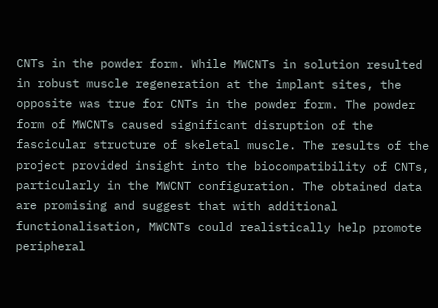CNTs in the powder form. While MWCNTs in solution resulted in robust muscle regeneration at the implant sites, the opposite was true for CNTs in the powder form. The powder form of MWCNTs caused significant disruption of the fascicular structure of skeletal muscle. The results of the project provided insight into the biocompatibility of CNTs, particularly in the MWCNT configuration. The obtained data are promising and suggest that with additional functionalisation, MWCNTs could realistically help promote peripheral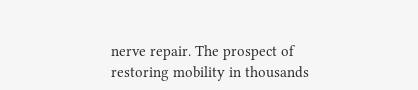nerve repair. The prospect of restoring mobility in thousands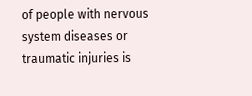of people with nervous system diseases or traumatic injuries is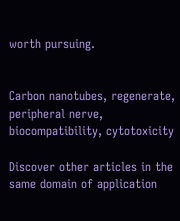worth pursuing.


Carbon nanotubes, regenerate, peripheral nerve, biocompatibility, cytotoxicity

Discover other articles in the same domain of application